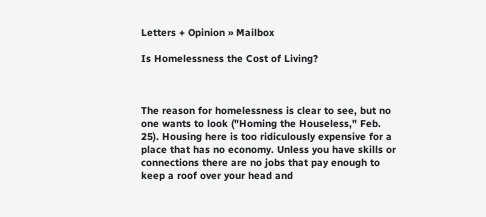Letters + Opinion » Mailbox

Is Homelessness the Cost of Living?



The reason for homelessness is clear to see, but no one wants to look ("Homing the Houseless," Feb. 25). Housing here is too ridiculously expensive for a place that has no economy. Unless you have skills or connections there are no jobs that pay enough to keep a roof over your head and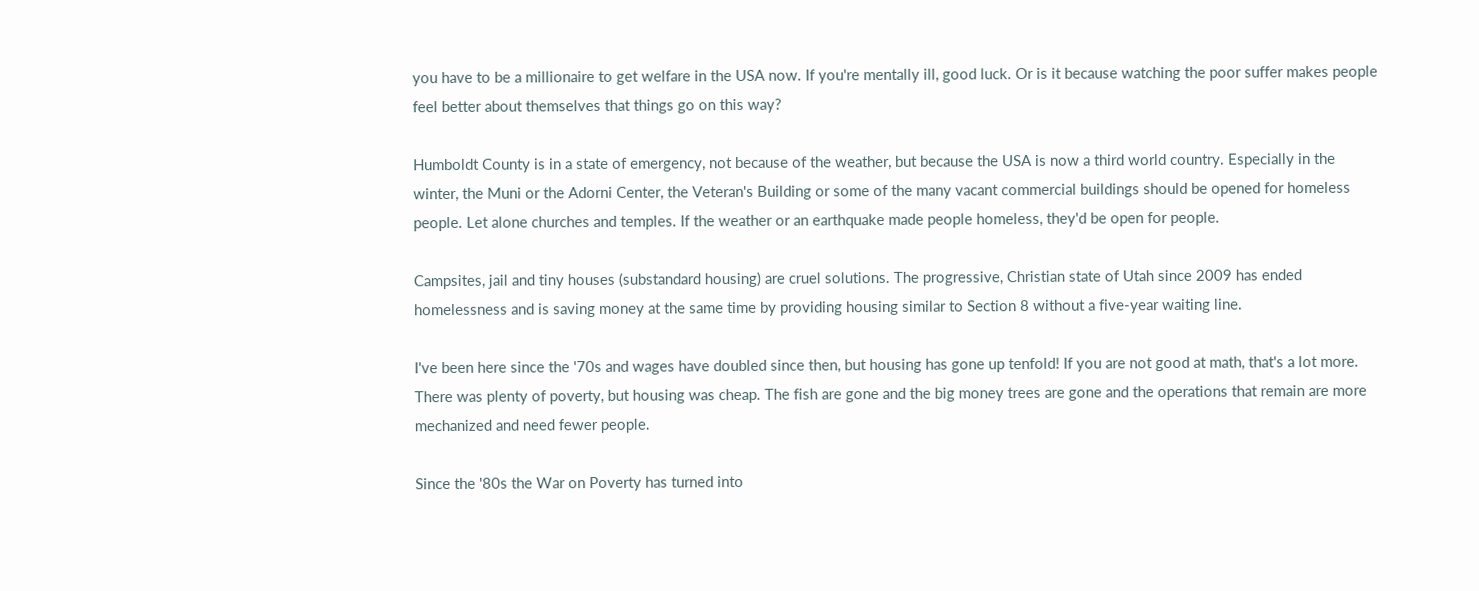you have to be a millionaire to get welfare in the USA now. If you're mentally ill, good luck. Or is it because watching the poor suffer makes people feel better about themselves that things go on this way?

Humboldt County is in a state of emergency, not because of the weather, but because the USA is now a third world country. Especially in the winter, the Muni or the Adorni Center, the Veteran's Building or some of the many vacant commercial buildings should be opened for homeless people. Let alone churches and temples. If the weather or an earthquake made people homeless, they'd be open for people.

Campsites, jail and tiny houses (substandard housing) are cruel solutions. The progressive, Christian state of Utah since 2009 has ended homelessness and is saving money at the same time by providing housing similar to Section 8 without a five-year waiting line.

I've been here since the '70s and wages have doubled since then, but housing has gone up tenfold! If you are not good at math, that's a lot more. There was plenty of poverty, but housing was cheap. The fish are gone and the big money trees are gone and the operations that remain are more mechanized and need fewer people.

Since the '80s the War on Poverty has turned into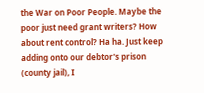the War on Poor People. Maybe the poor just need grant writers? How about rent control? Ha ha. Just keep adding onto our debtor's prison (county jail), I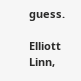guess.

Elliott Linn,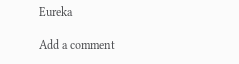Eureka

Add a comment